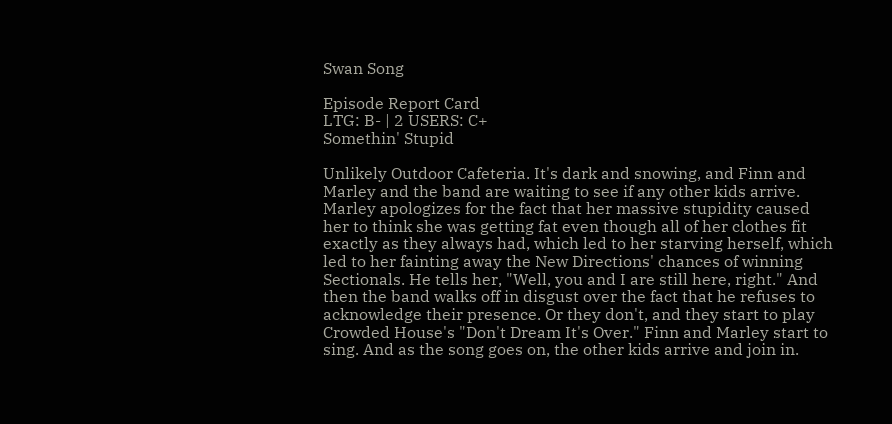Swan Song

Episode Report Card
LTG: B- | 2 USERS: C+
Somethin' Stupid

Unlikely Outdoor Cafeteria. It's dark and snowing, and Finn and Marley and the band are waiting to see if any other kids arrive. Marley apologizes for the fact that her massive stupidity caused her to think she was getting fat even though all of her clothes fit exactly as they always had, which led to her starving herself, which led to her fainting away the New Directions' chances of winning Sectionals. He tells her, "Well, you and I are still here, right." And then the band walks off in disgust over the fact that he refuses to acknowledge their presence. Or they don't, and they start to play Crowded House's "Don't Dream It's Over." Finn and Marley start to sing. And as the song goes on, the other kids arrive and join in.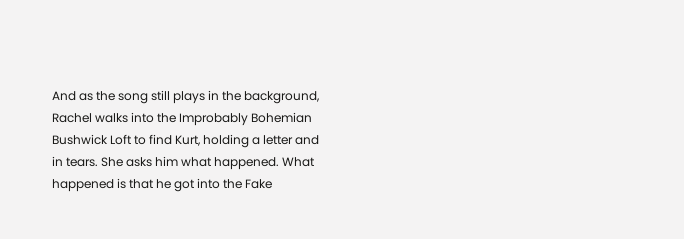And as the song still plays in the background, Rachel walks into the Improbably Bohemian Bushwick Loft to find Kurt, holding a letter and in tears. She asks him what happened. What happened is that he got into the Fake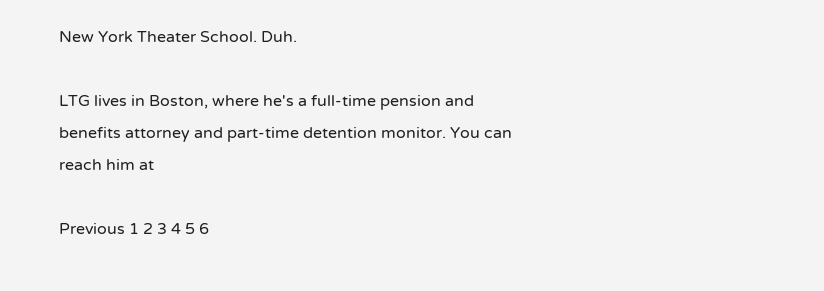New York Theater School. Duh.

LTG lives in Boston, where he's a full-time pension and benefits attorney and part-time detention monitor. You can reach him at

Previous 1 2 3 4 5 6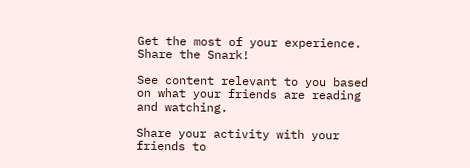Get the most of your experience.
Share the Snark!

See content relevant to you based on what your friends are reading and watching.

Share your activity with your friends to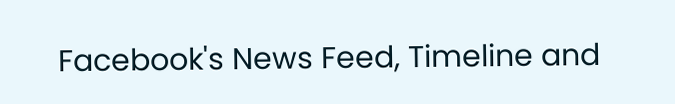Facebook's News Feed, Timeline and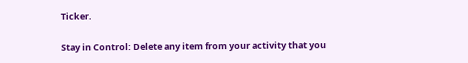Ticker.

Stay in Control: Delete any item from your activity that you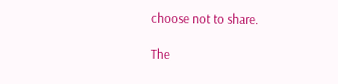choose not to share.

The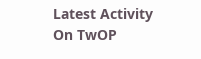Latest Activity On TwOP